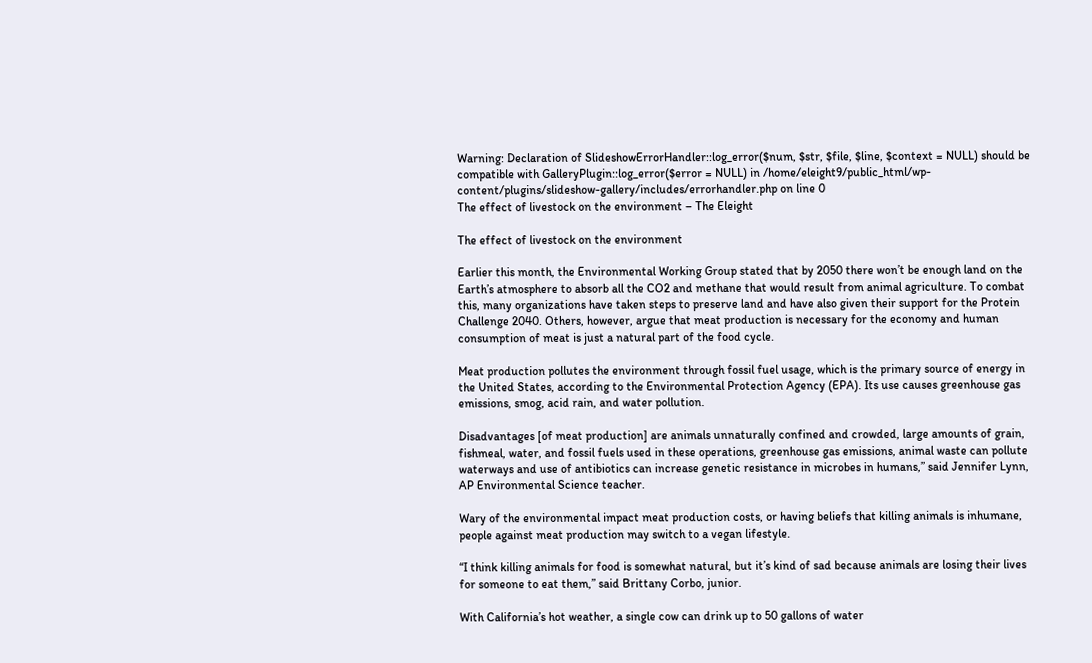Warning: Declaration of SlideshowErrorHandler::log_error($num, $str, $file, $line, $context = NULL) should be compatible with GalleryPlugin::log_error($error = NULL) in /home/eleight9/public_html/wp-content/plugins/slideshow-gallery/includes/errorhandler.php on line 0
The effect of livestock on the environment – The Eleight

The effect of livestock on the environment

Earlier this month, the Environmental Working Group stated that by 2050 there won’t be enough land on the Earth’s atmosphere to absorb all the CO2 and methane that would result from animal agriculture. To combat this, many organizations have taken steps to preserve land and have also given their support for the Protein Challenge 2040. Others, however, argue that meat production is necessary for the economy and human consumption of meat is just a natural part of the food cycle.

Meat production pollutes the environment through fossil fuel usage, which is the primary source of energy in the United States, according to the Environmental Protection Agency (EPA). Its use causes greenhouse gas emissions, smog, acid rain, and water pollution.

Disadvantages [of meat production] are animals unnaturally confined and crowded, large amounts of grain, fishmeal, water, and fossil fuels used in these operations, greenhouse gas emissions, animal waste can pollute waterways and use of antibiotics can increase genetic resistance in microbes in humans,” said Jennifer Lynn, AP Environmental Science teacher.

Wary of the environmental impact meat production costs, or having beliefs that killing animals is inhumane, people against meat production may switch to a vegan lifestyle.

“I think killing animals for food is somewhat natural, but it’s kind of sad because animals are losing their lives for someone to eat them,” said Brittany Corbo, junior.

With California’s hot weather, a single cow can drink up to 50 gallons of water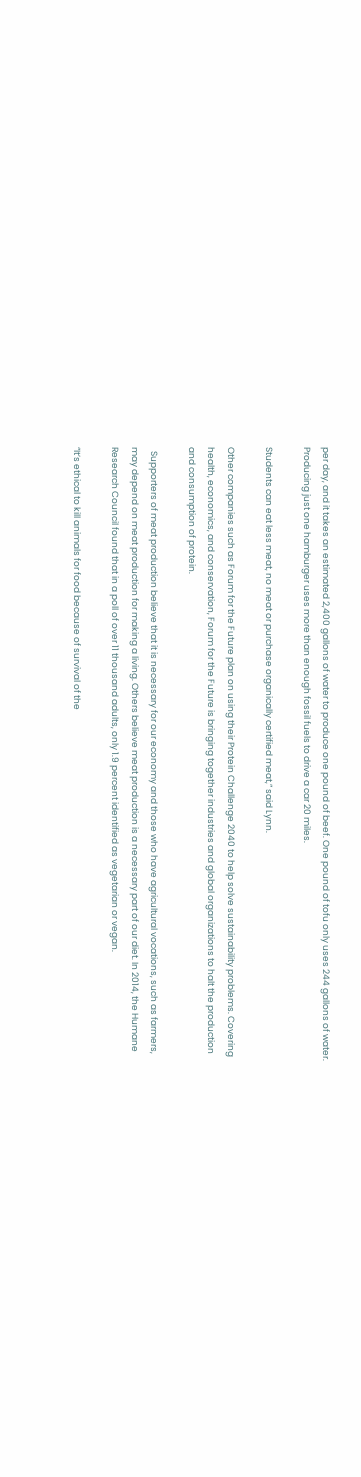per day, and it takes an estimated 2,400 gallons of water to produce one pound of beef. One pound of tofu only uses 244 gallons of water. Producing just one hamburger uses more than enough fossil fuels to drive a car 20 miles.

Students can eat less meat, no meat or purchase organically certified meat,” said Lynn.

Other companies such as Forum for the Future plan on using their Protein Challenge 2040 to help solve sustainability problems. Covering health, economics, and conservation, Forum for the Future is bringing together industries and global organizations to halt the production and consumption of protein.

  Supporters of meat production believe that it is necessary for our economy and those who have agricultural vocations, such as farmers, may depend on meat production for making a living. Others believe meat production is a necessary part of our diet. In 2014, the Humane Research Council found that in a poll of over 11 thousand adults, only 1.9 percent identified as vegetarian or vegan.

“It’s ethical to kill animals for food because of survival of the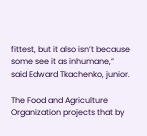fittest, but it also isn’t because some see it as inhumane,” said Edward Tkachenko, junior.

The Food and Agriculture Organization projects that by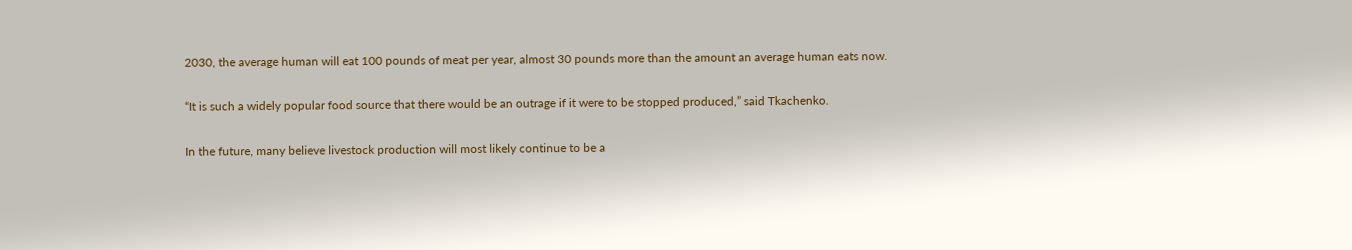2030, the average human will eat 100 pounds of meat per year, almost 30 pounds more than the amount an average human eats now.

“It is such a widely popular food source that there would be an outrage if it were to be stopped produced,” said Tkachenko.

In the future, many believe livestock production will most likely continue to be a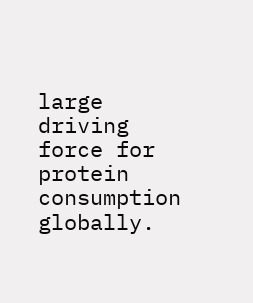large driving force for protein consumption globally.